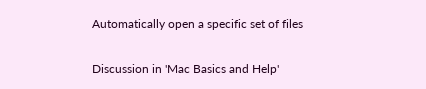Automatically open a specific set of files

Discussion in 'Mac Basics and Help'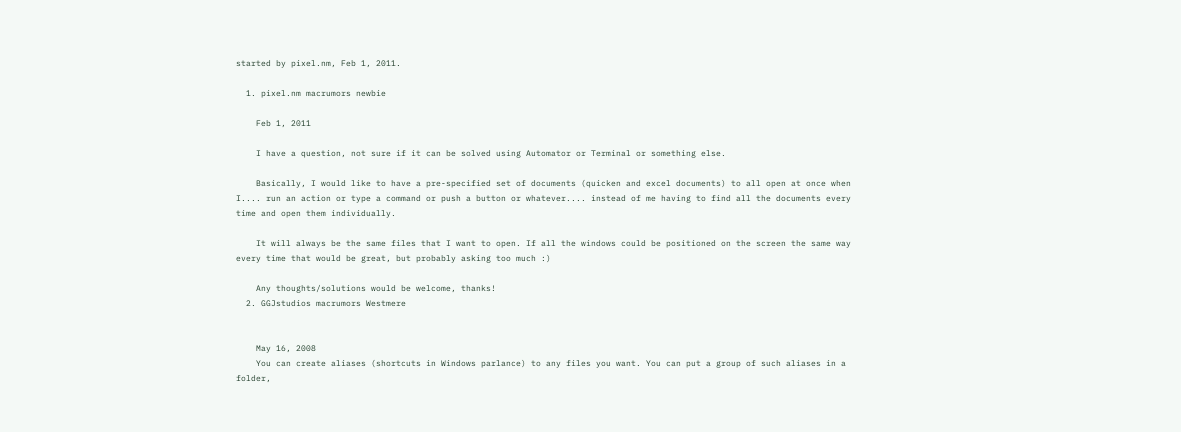started by pixel.nm, Feb 1, 2011.

  1. pixel.nm macrumors newbie

    Feb 1, 2011

    I have a question, not sure if it can be solved using Automator or Terminal or something else.

    Basically, I would like to have a pre-specified set of documents (quicken and excel documents) to all open at once when I.... run an action or type a command or push a button or whatever.... instead of me having to find all the documents every time and open them individually.

    It will always be the same files that I want to open. If all the windows could be positioned on the screen the same way every time that would be great, but probably asking too much :)

    Any thoughts/solutions would be welcome, thanks!
  2. GGJstudios macrumors Westmere


    May 16, 2008
    You can create aliases (shortcuts in Windows parlance) to any files you want. You can put a group of such aliases in a folder,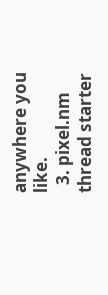anywhere you like.
  3. pixel.nm thread starter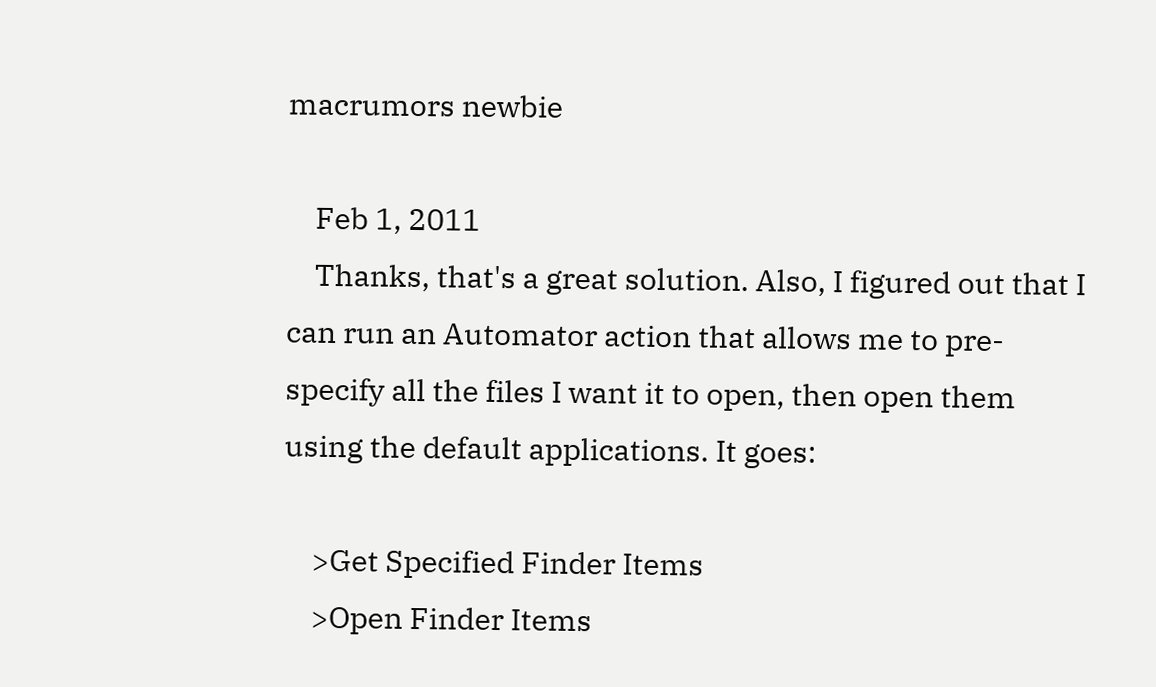macrumors newbie

    Feb 1, 2011
    Thanks, that's a great solution. Also, I figured out that I can run an Automator action that allows me to pre-specify all the files I want it to open, then open them using the default applications. It goes:

    >Get Specified Finder Items
    >Open Finder Items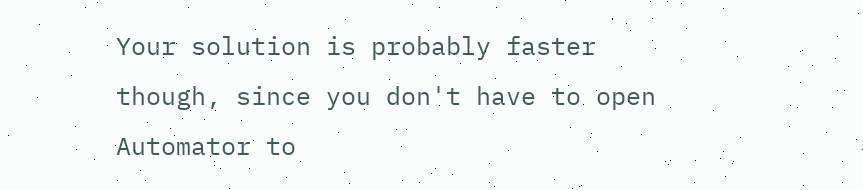Your solution is probably faster though, since you don't have to open Automator to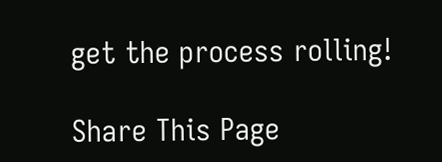get the process rolling!

Share This Page